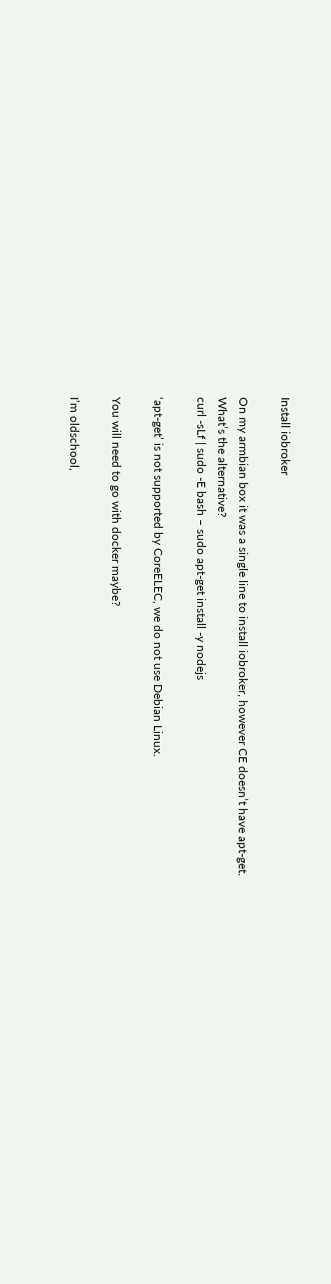Install iobroker

On my armbian box it was a single line to install iobroker, however CE doesn’t have apt-get.
What’s the alternative?
curl -sLf | sudo -E bash – sudo apt-get install -y nodejs

‘apt-get’ is not supported by CoreELEC, we do not use Debian Linux.

You will need to go with docker maybe?

I’m oldschool,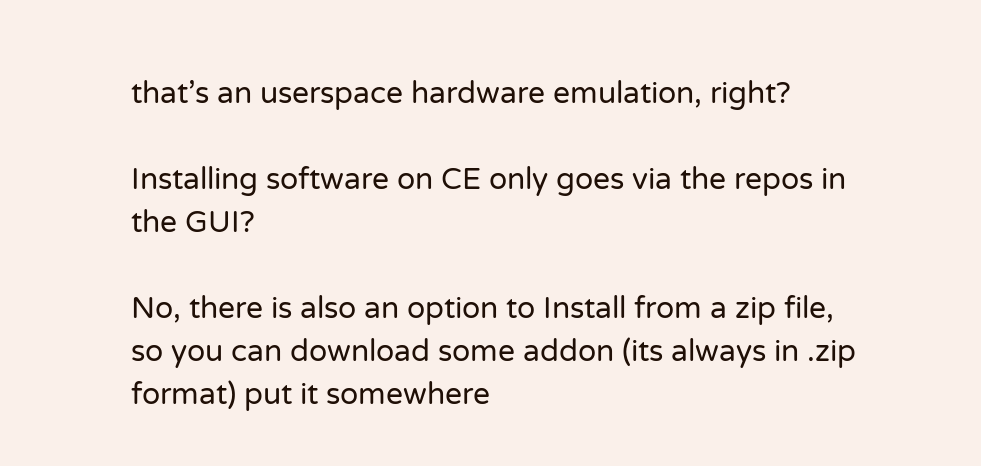that’s an userspace hardware emulation, right?

Installing software on CE only goes via the repos in the GUI?

No, there is also an option to Install from a zip file, so you can download some addon (its always in .zip format) put it somewhere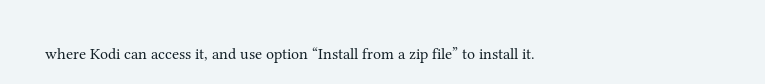where Kodi can access it, and use option “Install from a zip file” to install it.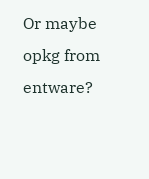Or maybe opkg from entware?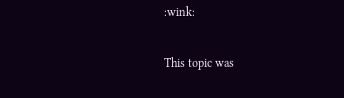:wink:

This topic was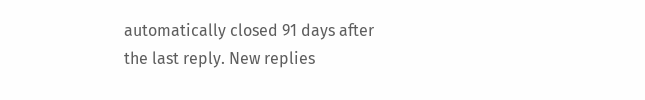automatically closed 91 days after the last reply. New replies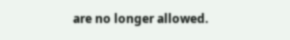are no longer allowed.